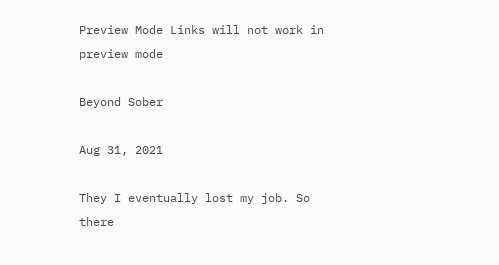Preview Mode Links will not work in preview mode

Beyond Sober

Aug 31, 2021

They I eventually lost my job. So there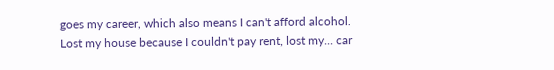goes my career, which also means I can't afford alcohol. Lost my house because I couldn't pay rent, lost my... car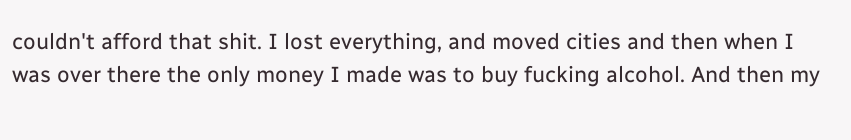couldn't afford that shit. I lost everything, and moved cities and then when I was over there the only money I made was to buy fucking alcohol. And then my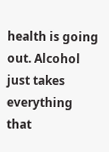health is going out. Alcohol just takes everything that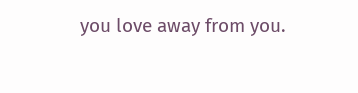you love away from you.